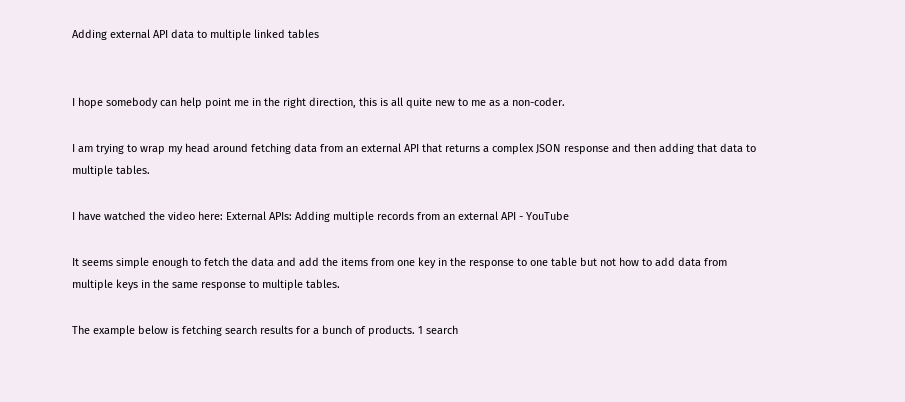Adding external API data to multiple linked tables


I hope somebody can help point me in the right direction, this is all quite new to me as a non-coder.

I am trying to wrap my head around fetching data from an external API that returns a complex JSON response and then adding that data to multiple tables.

I have watched the video here: External APIs: Adding multiple records from an external API - YouTube

It seems simple enough to fetch the data and add the items from one key in the response to one table but not how to add data from multiple keys in the same response to multiple tables.

The example below is fetching search results for a bunch of products. 1 search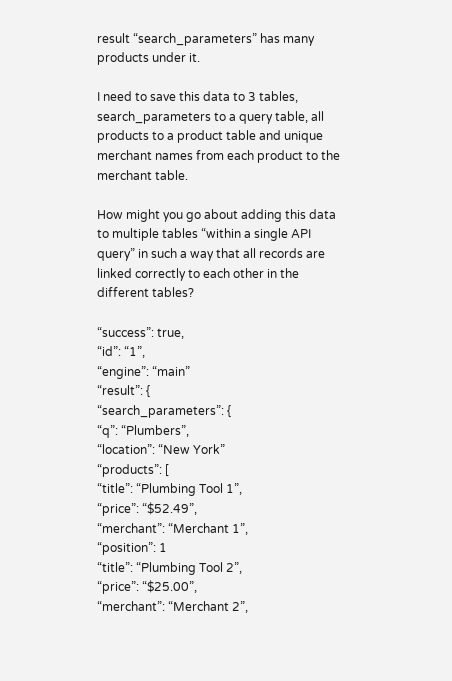result “search_parameters” has many products under it.

I need to save this data to 3 tables, search_parameters to a query table, all products to a product table and unique merchant names from each product to the merchant table.

How might you go about adding this data to multiple tables “within a single API query” in such a way that all records are linked correctly to each other in the different tables?

“success”: true,
“id”: “1”,
“engine”: “main”
“result”: {
“search_parameters”: {
“q”: “Plumbers”,
“location”: “New York”
“products”: [
“title”: “Plumbing Tool 1”,
“price”: “$52.49”,
“merchant”: “Merchant 1”,
“position”: 1
“title”: “Plumbing Tool 2”,
“price”: “$25.00”,
“merchant”: “Merchant 2”,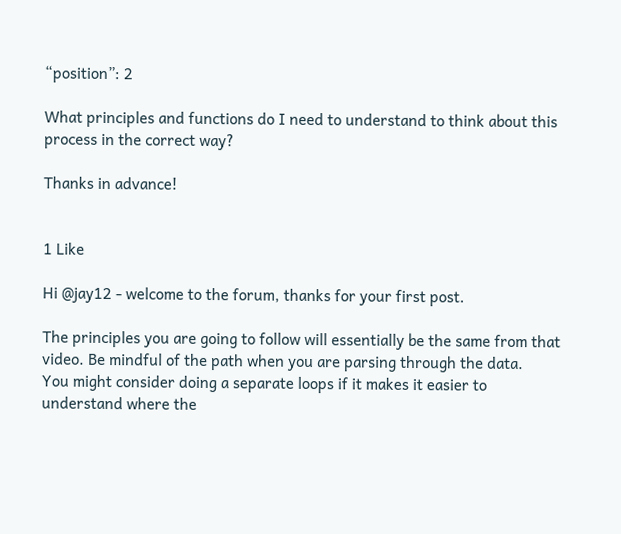“position”: 2

What principles and functions do I need to understand to think about this process in the correct way?

Thanks in advance!


1 Like

Hi @jay12 - welcome to the forum, thanks for your first post.

The principles you are going to follow will essentially be the same from that video. Be mindful of the path when you are parsing through the data.
You might consider doing a separate loops if it makes it easier to understand where the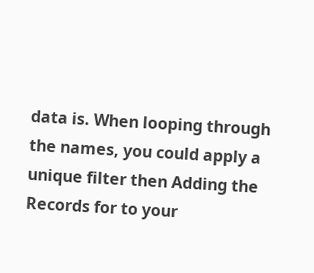data is. When looping through the names, you could apply a unique filter then Adding the Records for to your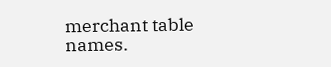merchant table names.